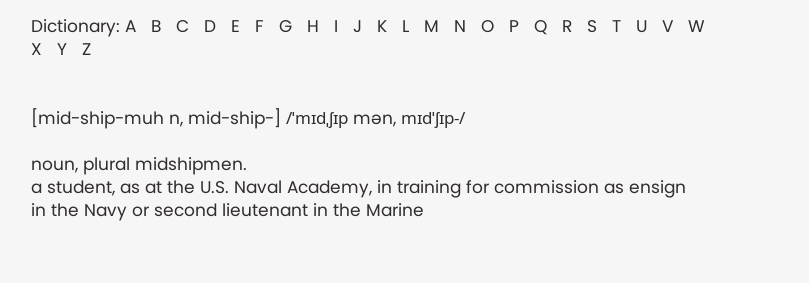Dictionary: A   B   C   D   E   F   G   H   I   J   K   L   M   N   O   P   Q   R   S   T   U   V   W   X   Y   Z


[mid-ship-muh n, mid-ship-] /ˈmɪdˌʃɪp mən, mɪdˈʃɪp-/

noun, plural midshipmen.
a student, as at the U.S. Naval Academy, in training for commission as ensign in the Navy or second lieutenant in the Marine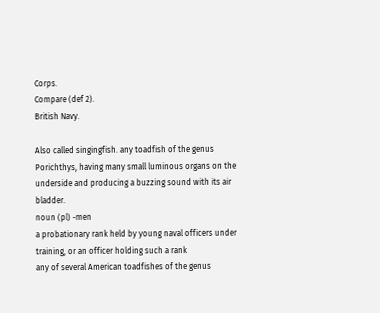Corps.
Compare (def 2).
British Navy.

Also called singingfish. any toadfish of the genus Porichthys, having many small luminous organs on the underside and producing a buzzing sound with its air bladder.
noun (pl) -men
a probationary rank held by young naval officers under training, or an officer holding such a rank
any of several American toadfishes of the genus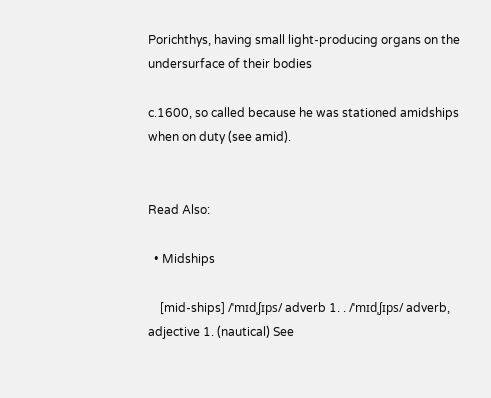Porichthys, having small light-producing organs on the undersurface of their bodies

c.1600, so called because he was stationed amidships when on duty (see amid).


Read Also:

  • Midships

    [mid-ships] /ˈmɪdˌʃɪps/ adverb 1. . /ˈmɪdˌʃɪps/ adverb, adjective 1. (nautical) See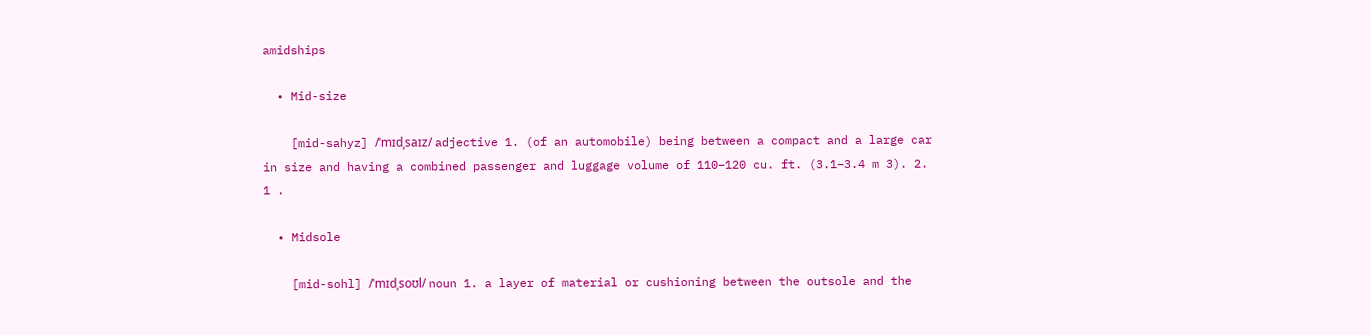amidships

  • Mid-size

    [mid-sahyz] /ˈmɪdˌsaɪz/ adjective 1. (of an automobile) being between a compact and a large car in size and having a combined passenger and luggage volume of 110–120 cu. ft. (3.1–3.4 m 3). 2. 1 .

  • Midsole

    [mid-sohl] /ˈmɪdˌsoʊl/ noun 1. a layer of material or cushioning between the outsole and the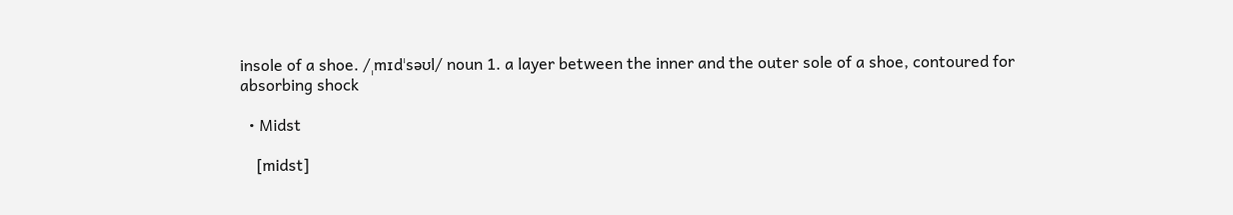insole of a shoe. /ˌmɪdˈsəʊl/ noun 1. a layer between the inner and the outer sole of a shoe, contoured for absorbing shock

  • Midst

    [midst]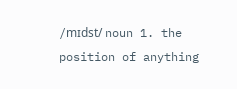/mɪdst/ noun 1. the position of anything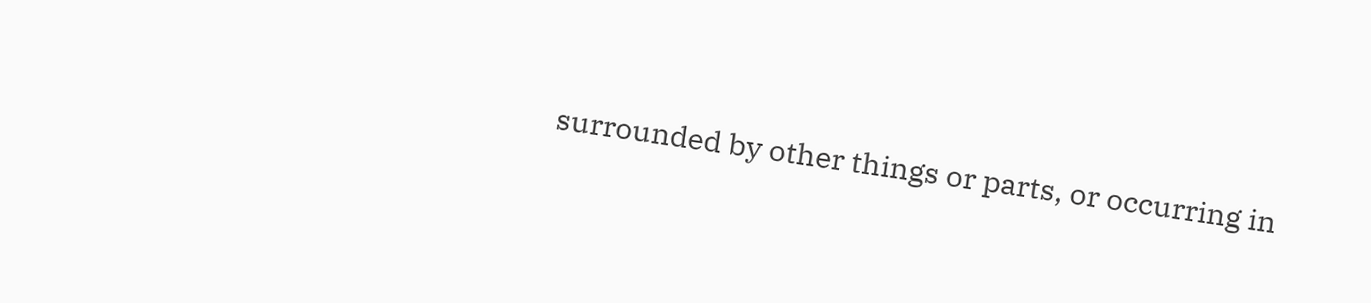surrounded by other things or parts, or occurring in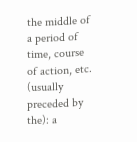the middle of a period of time, course of action, etc. (usually preceded by the): a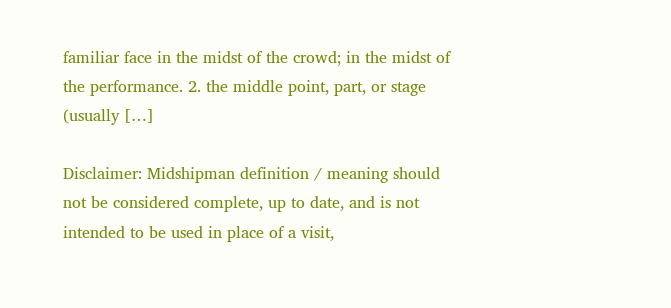familiar face in the midst of the crowd; in the midst of the performance. 2. the middle point, part, or stage (usually […]

Disclaimer: Midshipman definition / meaning should not be considered complete, up to date, and is not intended to be used in place of a visit,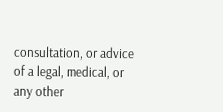consultation, or advice of a legal, medical, or any other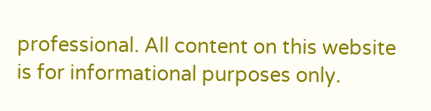professional. All content on this website is for informational purposes only.